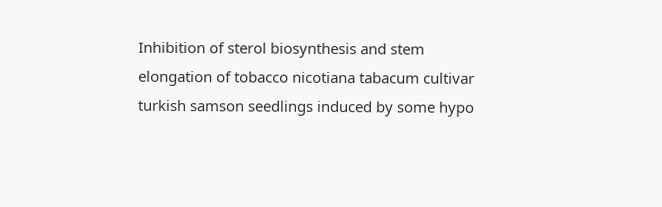Inhibition of sterol biosynthesis and stem elongation of tobacco nicotiana tabacum cultivar turkish samson seedlings induced by some hypo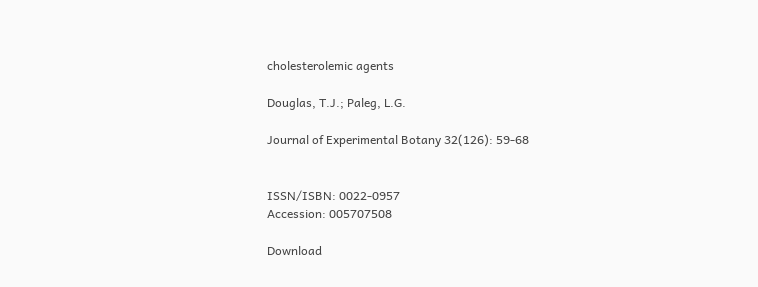cholesterolemic agents

Douglas, T.J.; Paleg, L.G.

Journal of Experimental Botany 32(126): 59-68


ISSN/ISBN: 0022-0957
Accession: 005707508

Download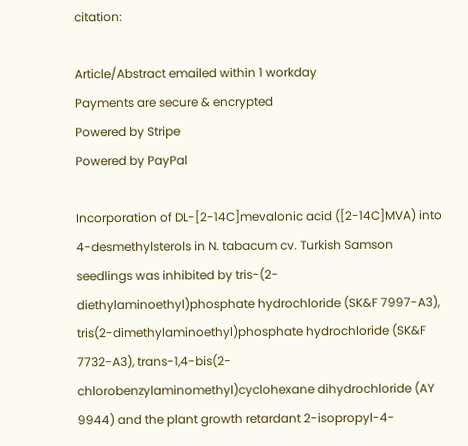citation:

Article/Abstract emailed within 1 workday
Payments are secure & encrypted
Powered by Stripe
Powered by PayPal

Incorporation of DL-[2-14C]mevalonic acid ([2-14C]MVA) into 4-desmethylsterols in N. tabacum cv. Turkish Samson seedlings was inhibited by tris-(2-diethylaminoethyl)phosphate hydrochloride (SK&F 7997-A3), tris(2-dimethylaminoethyl)phosphate hydrochloride (SK&F 7732-A3), trans-1,4-bis(2-chlorobenzylaminomethyl)cyclohexane dihydrochloride (AY 9944) and the plant growth retardant 2-isopropyl-4-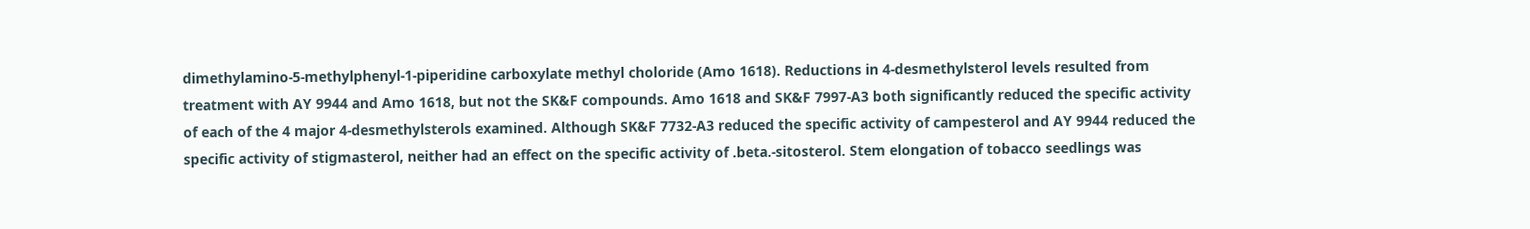dimethylamino-5-methylphenyl-1-piperidine carboxylate methyl choloride (Amo 1618). Reductions in 4-desmethylsterol levels resulted from treatment with AY 9944 and Amo 1618, but not the SK&F compounds. Amo 1618 and SK&F 7997-A3 both significantly reduced the specific activity of each of the 4 major 4-desmethylsterols examined. Although SK&F 7732-A3 reduced the specific activity of campesterol and AY 9944 reduced the specific activity of stigmasterol, neither had an effect on the specific activity of .beta.-sitosterol. Stem elongation of tobacco seedlings was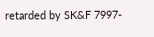retarded by SK&F 7997-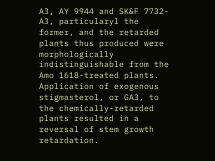A3, AY 9944 and SK&F 7732-A3, particularyl the former, and the retarded plants thus produced were morphologically indistinguishable from the Amo 1618-treated plants. Application of exogenous stigmasterol, or GA3, to the chemically-retarded plants resulted in a reversal of stem growth retardation.